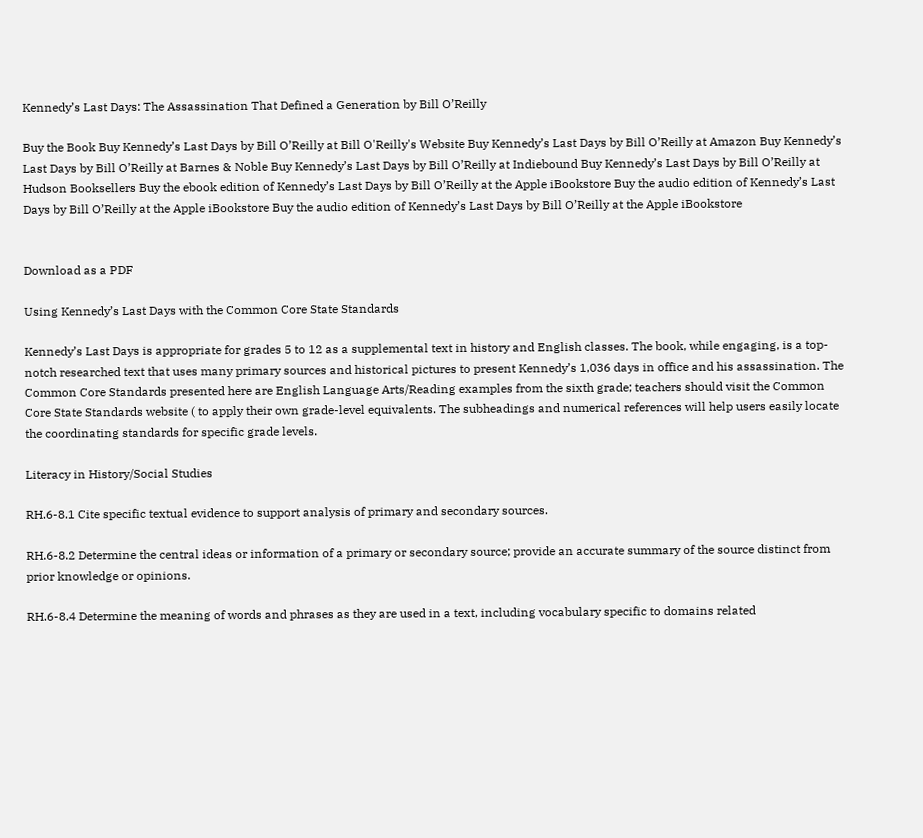Kennedy’s Last Days: The Assassination That Defined a Generation by Bill O’Reilly

Buy the Book Buy Kennedy’s Last Days by Bill O’Reilly at Bill O'Reilly's Website Buy Kennedy’s Last Days by Bill O’Reilly at Amazon Buy Kennedy’s Last Days by Bill O’Reilly at Barnes & Noble Buy Kennedy’s Last Days by Bill O’Reilly at Indiebound Buy Kennedy’s Last Days by Bill O’Reilly at Hudson Booksellers Buy the ebook edition of Kennedy’s Last Days by Bill O’Reilly at the Apple iBookstore Buy the audio edition of Kennedy’s Last Days by Bill O’Reilly at the Apple iBookstore Buy the audio edition of Kennedy’s Last Days by Bill O’Reilly at the Apple iBookstore


Download as a PDF

Using Kennedy’s Last Days with the Common Core State Standards

Kennedy’s Last Days is appropriate for grades 5 to 12 as a supplemental text in history and English classes. The book, while engaging, is a top-notch researched text that uses many primary sources and historical pictures to present Kennedy’s 1,036 days in office and his assassination. The Common Core Standards presented here are English Language Arts/Reading examples from the sixth grade; teachers should visit the Common Core State Standards website ( to apply their own grade-level equivalents. The subheadings and numerical references will help users easily locate the coordinating standards for specific grade levels.

Literacy in History/Social Studies

RH.6-8.1 Cite specific textual evidence to support analysis of primary and secondary sources.

RH.6-8.2 Determine the central ideas or information of a primary or secondary source; provide an accurate summary of the source distinct from prior knowledge or opinions.

RH.6-8.4 Determine the meaning of words and phrases as they are used in a text, including vocabulary specific to domains related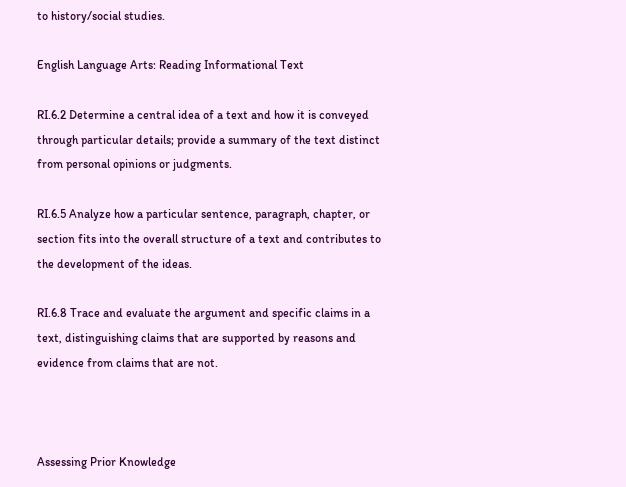to history/social studies.

English Language Arts: Reading Informational Text

RI.6.2 Determine a central idea of a text and how it is conveyed through particular details; provide a summary of the text distinct from personal opinions or judgments.

RI.6.5 Analyze how a particular sentence, paragraph, chapter, or section fits into the overall structure of a text and contributes to the development of the ideas.

RI.6.8 Trace and evaluate the argument and specific claims in a text, distinguishing claims that are supported by reasons and evidence from claims that are not.



Assessing Prior Knowledge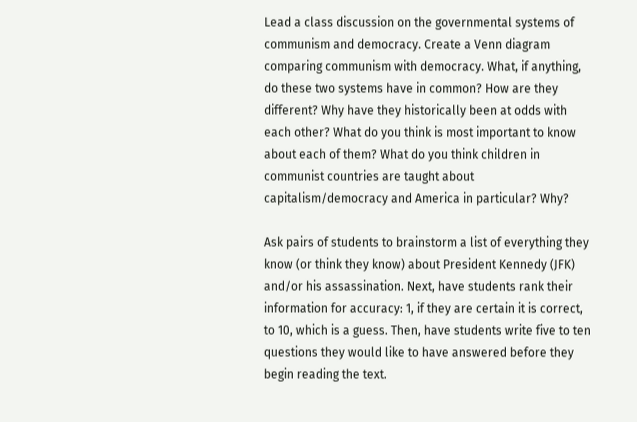Lead a class discussion on the governmental systems of communism and democracy. Create a Venn diagram comparing communism with democracy. What, if anything, do these two systems have in common? How are they different? Why have they historically been at odds with each other? What do you think is most important to know about each of them? What do you think children in communist countries are taught about capitalism/democracy and America in particular? Why?

Ask pairs of students to brainstorm a list of everything they know (or think they know) about President Kennedy (JFK) and/or his assassination. Next, have students rank their information for accuracy: 1, if they are certain it is correct, to 10, which is a guess. Then, have students write five to ten questions they would like to have answered before they begin reading the text.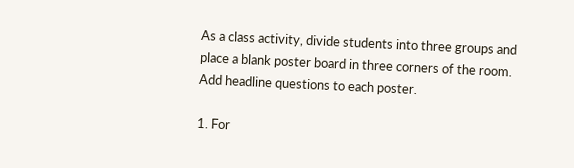As a class activity, divide students into three groups and place a blank poster board in three corners of the room. Add headline questions to each poster.

1. For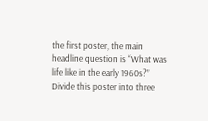the first poster, the main headline question is “What was life like in the early 1960s?” Divide this poster into three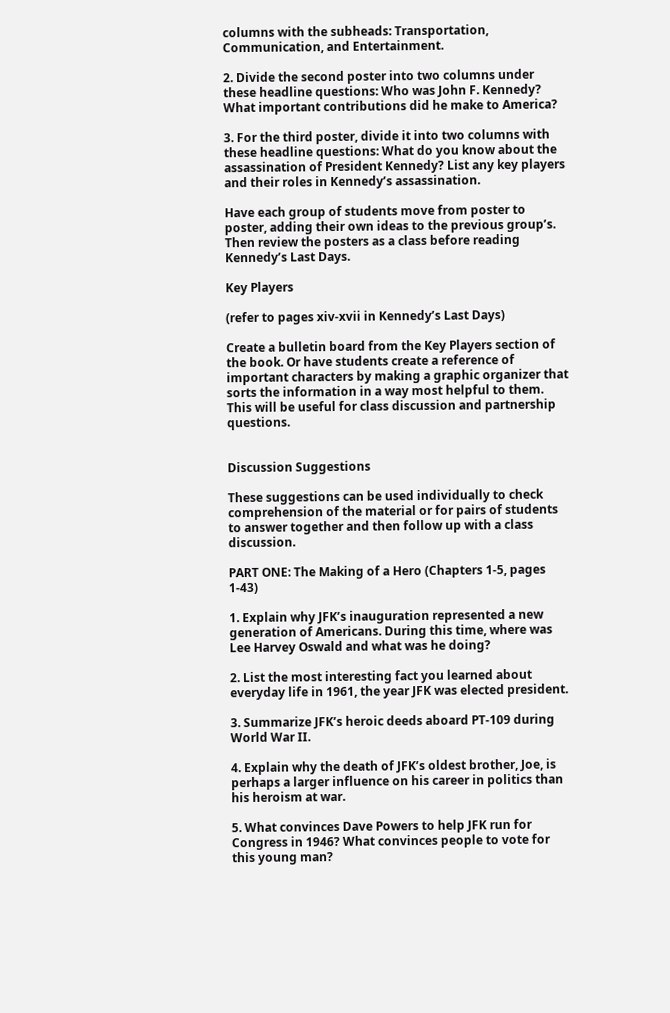columns with the subheads: Transportation, Communication, and Entertainment.

2. Divide the second poster into two columns under these headline questions: Who was John F. Kennedy? What important contributions did he make to America?

3. For the third poster, divide it into two columns with these headline questions: What do you know about the assassination of President Kennedy? List any key players and their roles in Kennedy’s assassination.

Have each group of students move from poster to poster, adding their own ideas to the previous group’s. Then review the posters as a class before reading Kennedy’s Last Days.

Key Players

(refer to pages xiv-xvii in Kennedy’s Last Days)

Create a bulletin board from the Key Players section of the book. Or have students create a reference of important characters by making a graphic organizer that sorts the information in a way most helpful to them. This will be useful for class discussion and partnership questions.


Discussion Suggestions

These suggestions can be used individually to check comprehension of the material or for pairs of students to answer together and then follow up with a class discussion.

PART ONE: The Making of a Hero (Chapters 1-5, pages 1-43)

1. Explain why JFK’s inauguration represented a new generation of Americans. During this time, where was Lee Harvey Oswald and what was he doing?

2. List the most interesting fact you learned about everyday life in 1961, the year JFK was elected president.

3. Summarize JFK’s heroic deeds aboard PT-109 during World War II.

4. Explain why the death of JFK’s oldest brother, Joe, is perhaps a larger influence on his career in politics than his heroism at war.

5. What convinces Dave Powers to help JFK run for Congress in 1946? What convinces people to vote for this young man?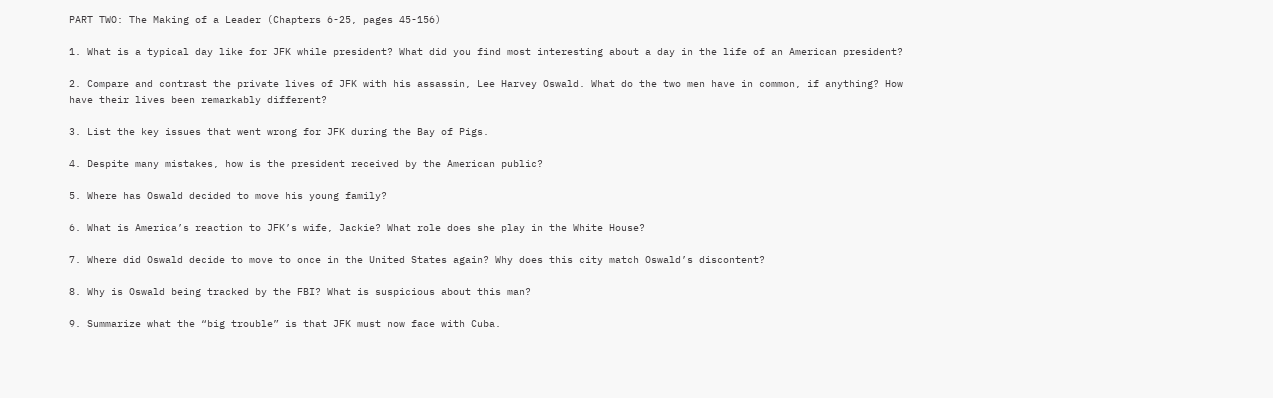PART TWO: The Making of a Leader (Chapters 6-25, pages 45-156)

1. What is a typical day like for JFK while president? What did you find most interesting about a day in the life of an American president?

2. Compare and contrast the private lives of JFK with his assassin, Lee Harvey Oswald. What do the two men have in common, if anything? How have their lives been remarkably different?

3. List the key issues that went wrong for JFK during the Bay of Pigs.

4. Despite many mistakes, how is the president received by the American public?

5. Where has Oswald decided to move his young family?

6. What is America’s reaction to JFK’s wife, Jackie? What role does she play in the White House?

7. Where did Oswald decide to move to once in the United States again? Why does this city match Oswald’s discontent?

8. Why is Oswald being tracked by the FBI? What is suspicious about this man?

9. Summarize what the “big trouble” is that JFK must now face with Cuba.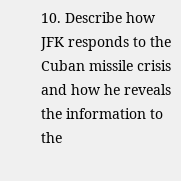10. Describe how JFK responds to the Cuban missile crisis and how he reveals the information to the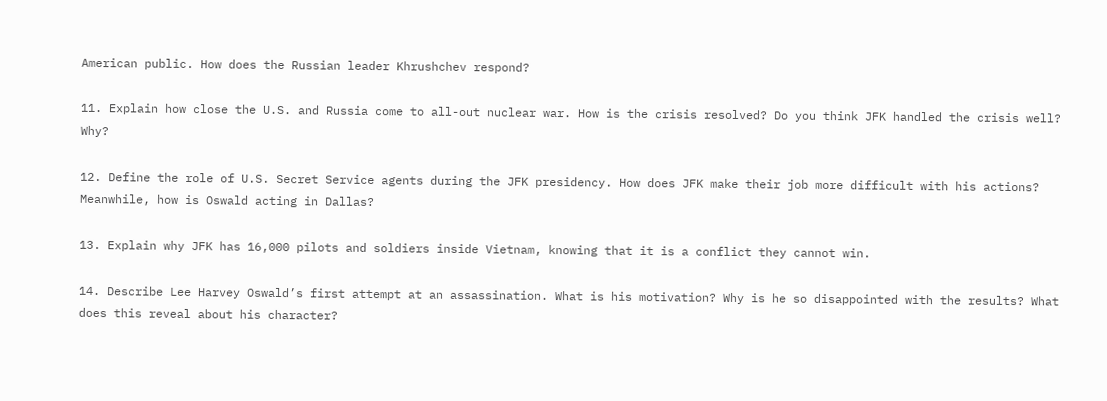American public. How does the Russian leader Khrushchev respond?

11. Explain how close the U.S. and Russia come to all-out nuclear war. How is the crisis resolved? Do you think JFK handled the crisis well? Why?

12. Define the role of U.S. Secret Service agents during the JFK presidency. How does JFK make their job more difficult with his actions? Meanwhile, how is Oswald acting in Dallas?

13. Explain why JFK has 16,000 pilots and soldiers inside Vietnam, knowing that it is a conflict they cannot win.

14. Describe Lee Harvey Oswald’s first attempt at an assassination. What is his motivation? Why is he so disappointed with the results? What does this reveal about his character?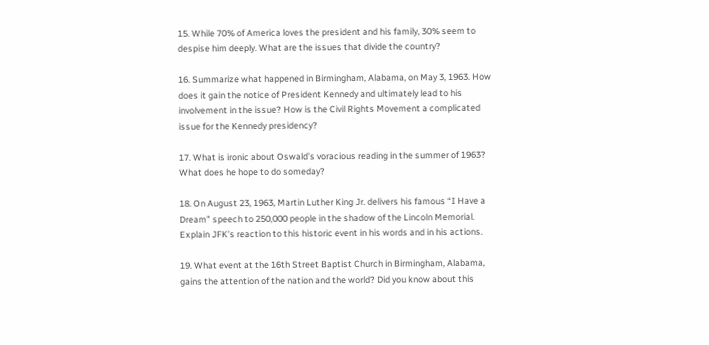15. While 70% of America loves the president and his family, 30% seem to despise him deeply. What are the issues that divide the country?

16. Summarize what happened in Birmingham, Alabama, on May 3, 1963. How does it gain the notice of President Kennedy and ultimately lead to his involvement in the issue? How is the Civil Rights Movement a complicated issue for the Kennedy presidency?

17. What is ironic about Oswald’s voracious reading in the summer of 1963? What does he hope to do someday?

18. On August 23, 1963, Martin Luther King Jr. delivers his famous “I Have a Dream” speech to 250,000 people in the shadow of the Lincoln Memorial. Explain JFK’s reaction to this historic event in his words and in his actions.

19. What event at the 16th Street Baptist Church in Birmingham, Alabama, gains the attention of the nation and the world? Did you know about this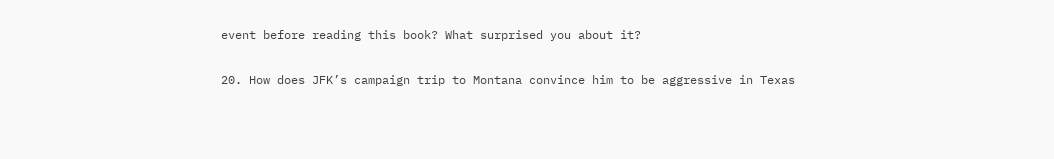event before reading this book? What surprised you about it?

20. How does JFK’s campaign trip to Montana convince him to be aggressive in Texas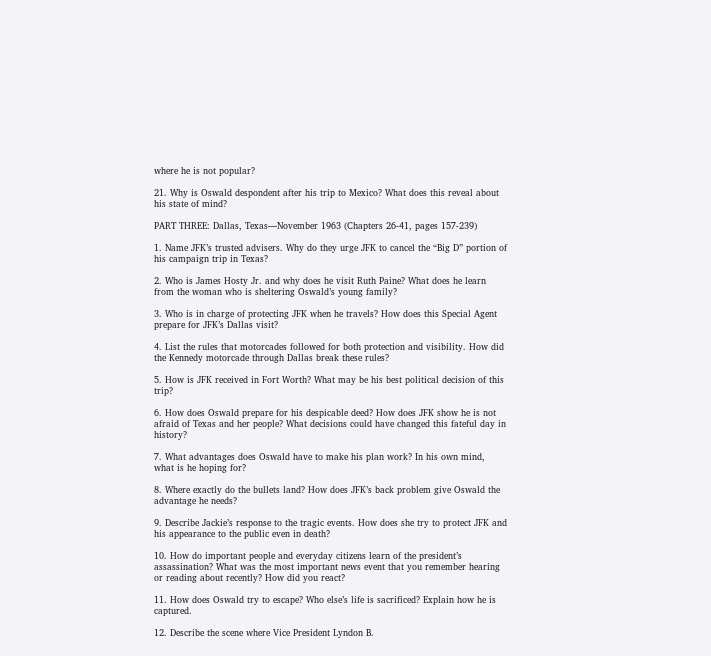where he is not popular?

21. Why is Oswald despondent after his trip to Mexico? What does this reveal about his state of mind?

PART THREE: Dallas, Texas—November 1963 (Chapters 26-41, pages 157-239)

1. Name JFK’s trusted advisers. Why do they urge JFK to cancel the “Big D” portion of his campaign trip in Texas?

2. Who is James Hosty Jr. and why does he visit Ruth Paine? What does he learn from the woman who is sheltering Oswald’s young family?

3. Who is in charge of protecting JFK when he travels? How does this Special Agent prepare for JFK’s Dallas visit?

4. List the rules that motorcades followed for both protection and visibility. How did the Kennedy motorcade through Dallas break these rules?

5. How is JFK received in Fort Worth? What may be his best political decision of this trip?

6. How does Oswald prepare for his despicable deed? How does JFK show he is not afraid of Texas and her people? What decisions could have changed this fateful day in history?

7. What advantages does Oswald have to make his plan work? In his own mind, what is he hoping for?

8. Where exactly do the bullets land? How does JFK’s back problem give Oswald the advantage he needs?

9. Describe Jackie’s response to the tragic events. How does she try to protect JFK and his appearance to the public even in death?

10. How do important people and everyday citizens learn of the president’s assassination? What was the most important news event that you remember hearing or reading about recently? How did you react?

11. How does Oswald try to escape? Who else’s life is sacrificed? Explain how he is captured.

12. Describe the scene where Vice President Lyndon B.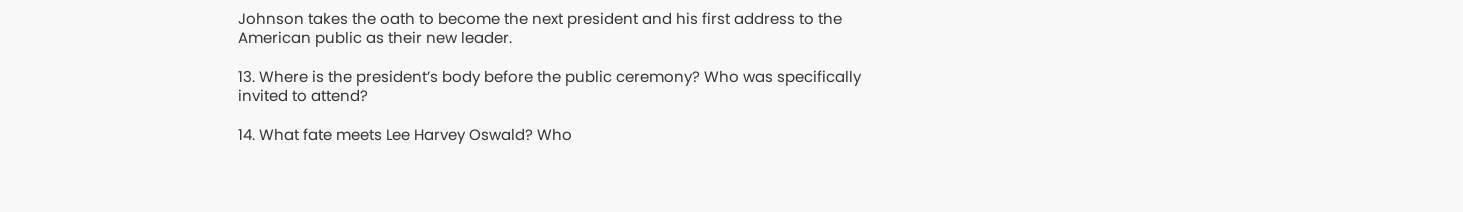Johnson takes the oath to become the next president and his first address to the American public as their new leader.

13. Where is the president’s body before the public ceremony? Who was specifically invited to attend?

14. What fate meets Lee Harvey Oswald? Who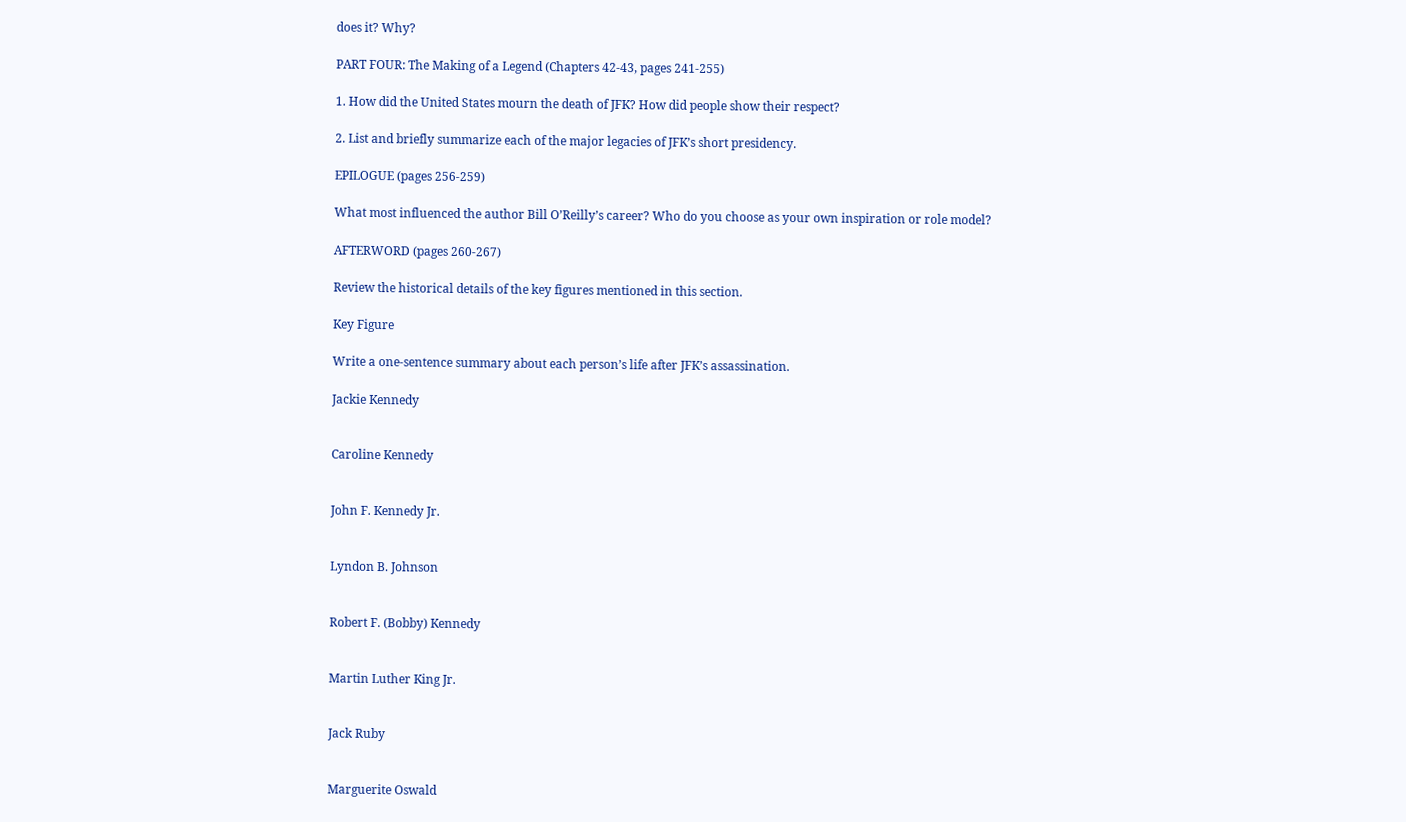does it? Why?

PART FOUR: The Making of a Legend (Chapters 42-43, pages 241-255)

1. How did the United States mourn the death of JFK? How did people show their respect?

2. List and briefly summarize each of the major legacies of JFK’s short presidency.

EPILOGUE (pages 256-259)

What most influenced the author Bill O’Reilly’s career? Who do you choose as your own inspiration or role model?

AFTERWORD (pages 260-267)

Review the historical details of the key figures mentioned in this section.

Key Figure

Write a one-sentence summary about each person’s life after JFK’s assassination.

Jackie Kennedy


Caroline Kennedy


John F. Kennedy Jr.


Lyndon B. Johnson


Robert F. (Bobby) Kennedy


Martin Luther King Jr.


Jack Ruby


Marguerite Oswald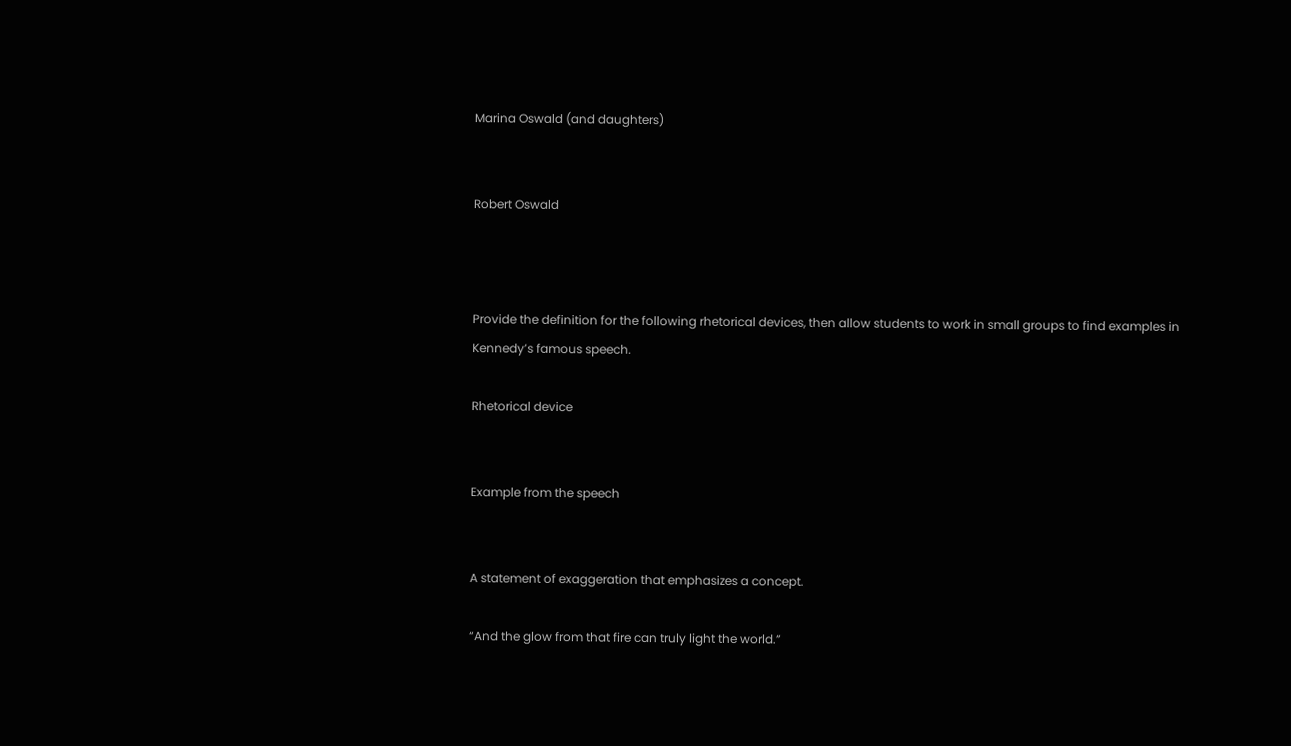Marina Oswald (and daughters)


Robert Oswald



Provide the definition for the following rhetorical devices, then allow students to work in small groups to find examples in Kennedy’s famous speech.

Rhetorical device


Example from the speech


A statement of exaggeration that emphasizes a concept.

“And the glow from that fire can truly light the world.”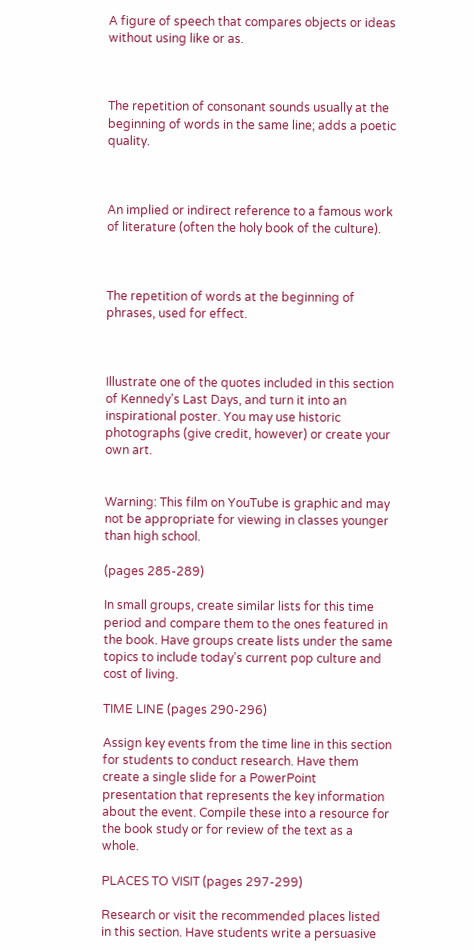A figure of speech that compares objects or ideas without using like or as.



The repetition of consonant sounds usually at the beginning of words in the same line; adds a poetic quality.



An implied or indirect reference to a famous work of literature (often the holy book of the culture).



The repetition of words at the beginning of phrases, used for effect.



Illustrate one of the quotes included in this section of Kennedy’s Last Days, and turn it into an inspirational poster. You may use historic photographs (give credit, however) or create your own art.


Warning: This film on YouTube is graphic and may not be appropriate for viewing in classes younger than high school.

(pages 285-289)

In small groups, create similar lists for this time period and compare them to the ones featured in the book. Have groups create lists under the same topics to include today’s current pop culture and cost of living.

TIME LINE (pages 290-296)

Assign key events from the time line in this section for students to conduct research. Have them create a single slide for a PowerPoint presentation that represents the key information about the event. Compile these into a resource for the book study or for review of the text as a whole.

PLACES TO VISIT (pages 297-299)

Research or visit the recommended places listed in this section. Have students write a persuasive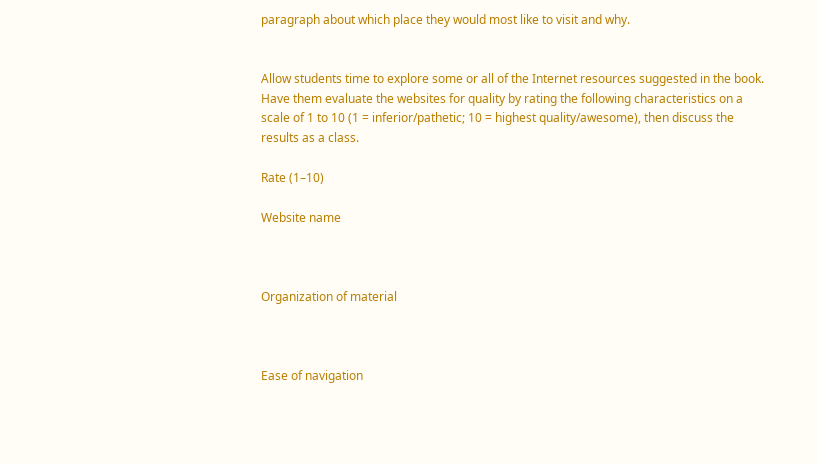paragraph about which place they would most like to visit and why.


Allow students time to explore some or all of the Internet resources suggested in the book. Have them evaluate the websites for quality by rating the following characteristics on a scale of 1 to 10 (1 = inferior/pathetic; 10 = highest quality/awesome), then discuss the results as a class.

Rate (1–10)

Website name



Organization of material



Ease of navigation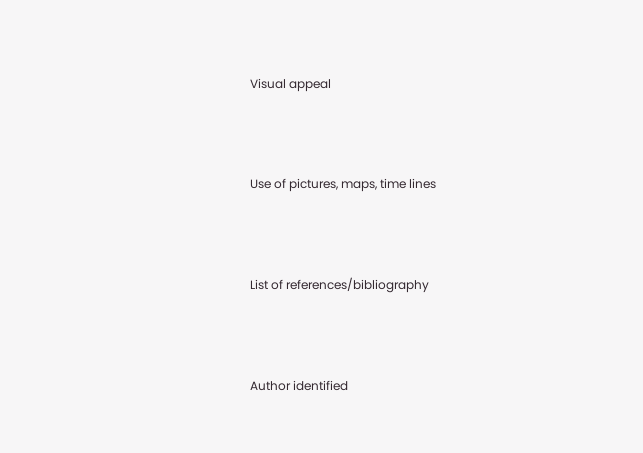Visual appeal



Use of pictures, maps, time lines



List of references/bibliography



Author identified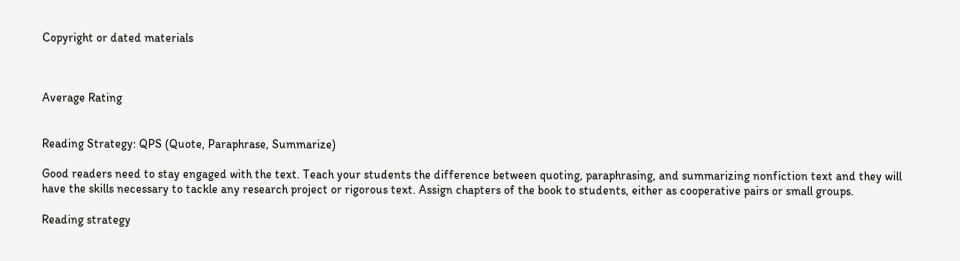Copyright or dated materials



Average Rating


Reading Strategy: QPS (Quote, Paraphrase, Summarize)

Good readers need to stay engaged with the text. Teach your students the difference between quoting, paraphrasing, and summarizing nonfiction text and they will have the skills necessary to tackle any research project or rigorous text. Assign chapters of the book to students, either as cooperative pairs or small groups.

Reading strategy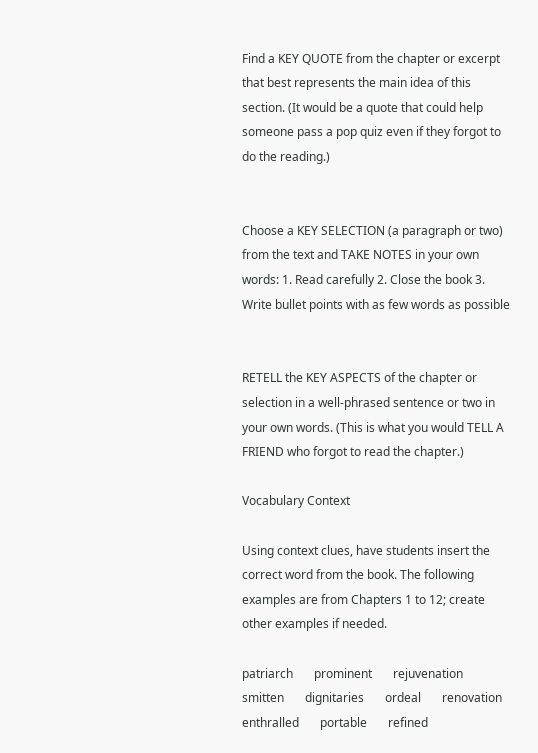Find a KEY QUOTE from the chapter or excerpt that best represents the main idea of this section. (It would be a quote that could help someone pass a pop quiz even if they forgot to do the reading.)


Choose a KEY SELECTION (a paragraph or two) from the text and TAKE NOTES in your own words: 1. Read carefully 2. Close the book 3. Write bullet points with as few words as possible


RETELL the KEY ASPECTS of the chapter or selection in a well-phrased sentence or two in your own words. (This is what you would TELL A FRIEND who forgot to read the chapter.)

Vocabulary Context

Using context clues, have students insert the correct word from the book. The following examples are from Chapters 1 to 12; create other examples if needed.

patriarch       prominent       rejuvenation       smitten       dignitaries       ordeal       renovation       enthralled       portable       refined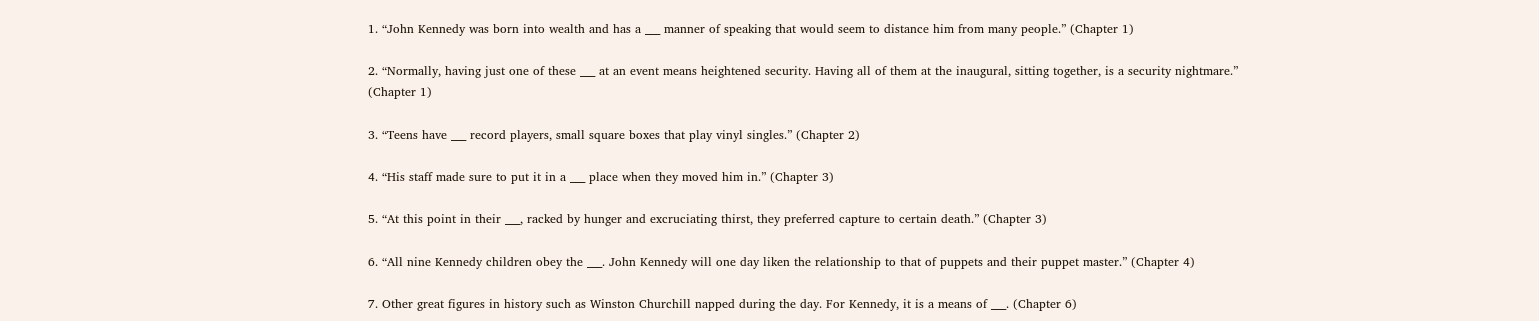1. “John Kennedy was born into wealth and has a ___ manner of speaking that would seem to distance him from many people.” (Chapter 1)

2. “Normally, having just one of these ___ at an event means heightened security. Having all of them at the inaugural, sitting together, is a security nightmare.” (Chapter 1)

3. “Teens have ___ record players, small square boxes that play vinyl singles.” (Chapter 2)

4. “His staff made sure to put it in a ___ place when they moved him in.” (Chapter 3)

5. “At this point in their ___, racked by hunger and excruciating thirst, they preferred capture to certain death.” (Chapter 3)

6. “All nine Kennedy children obey the ___. John Kennedy will one day liken the relationship to that of puppets and their puppet master.” (Chapter 4)

7. Other great figures in history such as Winston Churchill napped during the day. For Kennedy, it is a means of ___. (Chapter 6)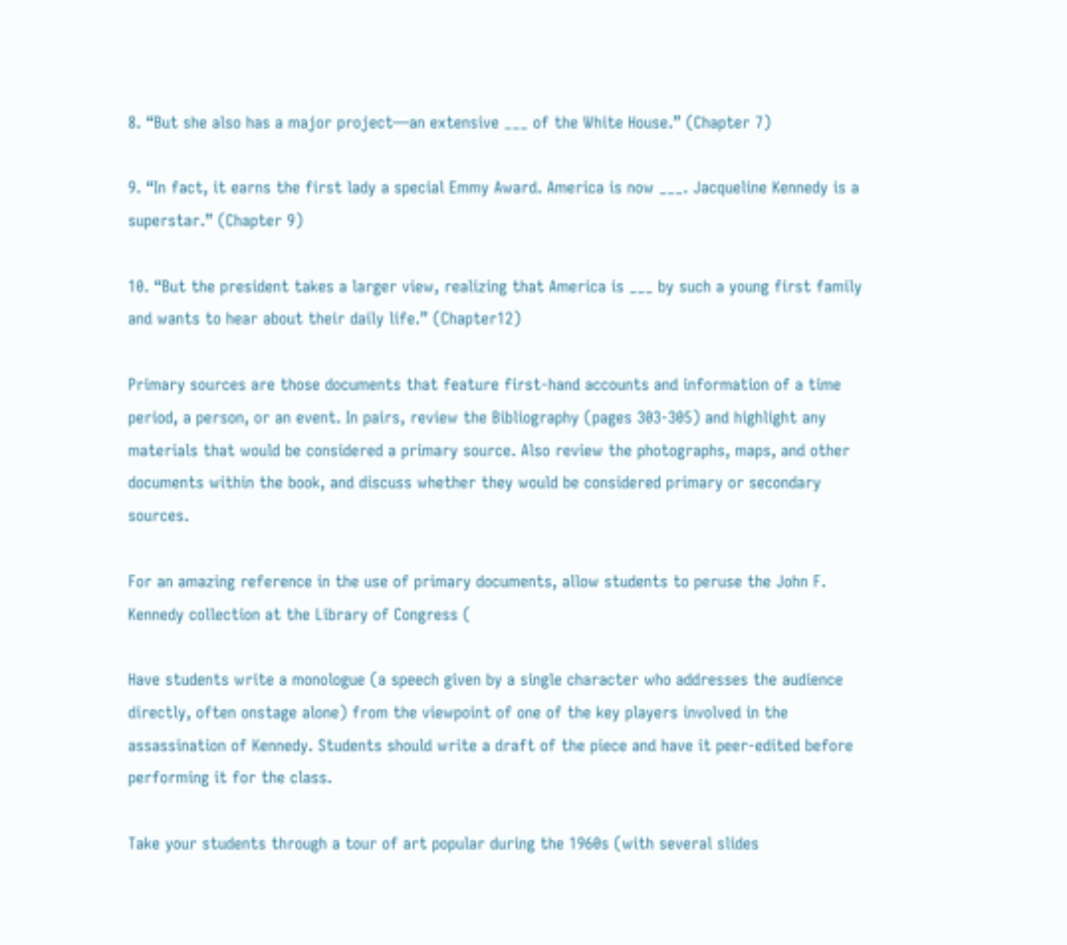8. “But she also has a major project—an extensive ___ of the White House.” (Chapter 7)

9. “In fact, it earns the first lady a special Emmy Award. America is now ___. Jacqueline Kennedy is a superstar.” (Chapter 9)

10. “But the president takes a larger view, realizing that America is ___ by such a young first family and wants to hear about their daily life.” (Chapter12)

Primary sources are those documents that feature first-hand accounts and information of a time period, a person, or an event. In pairs, review the Bibliography (pages 303-305) and highlight any materials that would be considered a primary source. Also review the photographs, maps, and other documents within the book, and discuss whether they would be considered primary or secondary sources.

For an amazing reference in the use of primary documents, allow students to peruse the John F. Kennedy collection at the Library of Congress (

Have students write a monologue (a speech given by a single character who addresses the audience directly, often onstage alone) from the viewpoint of one of the key players involved in the assassination of Kennedy. Students should write a draft of the piece and have it peer-edited before performing it for the class.

Take your students through a tour of art popular during the 1960s (with several slides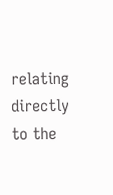relating directly to the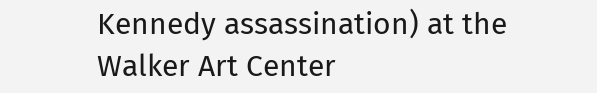Kennedy assassination) at the Walker Art Center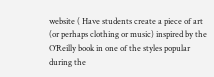website ( Have students create a piece of art (or perhaps clothing or music) inspired by the O’Reilly book in one of the styles popular during the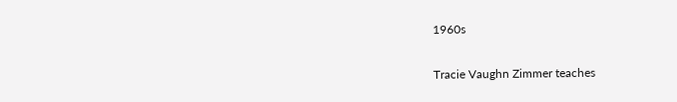1960s

Tracie Vaughn Zimmer teaches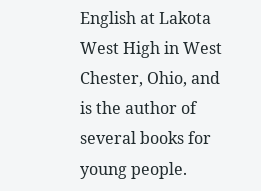English at Lakota West High in West Chester, Ohio, and is the author of several books for young people.